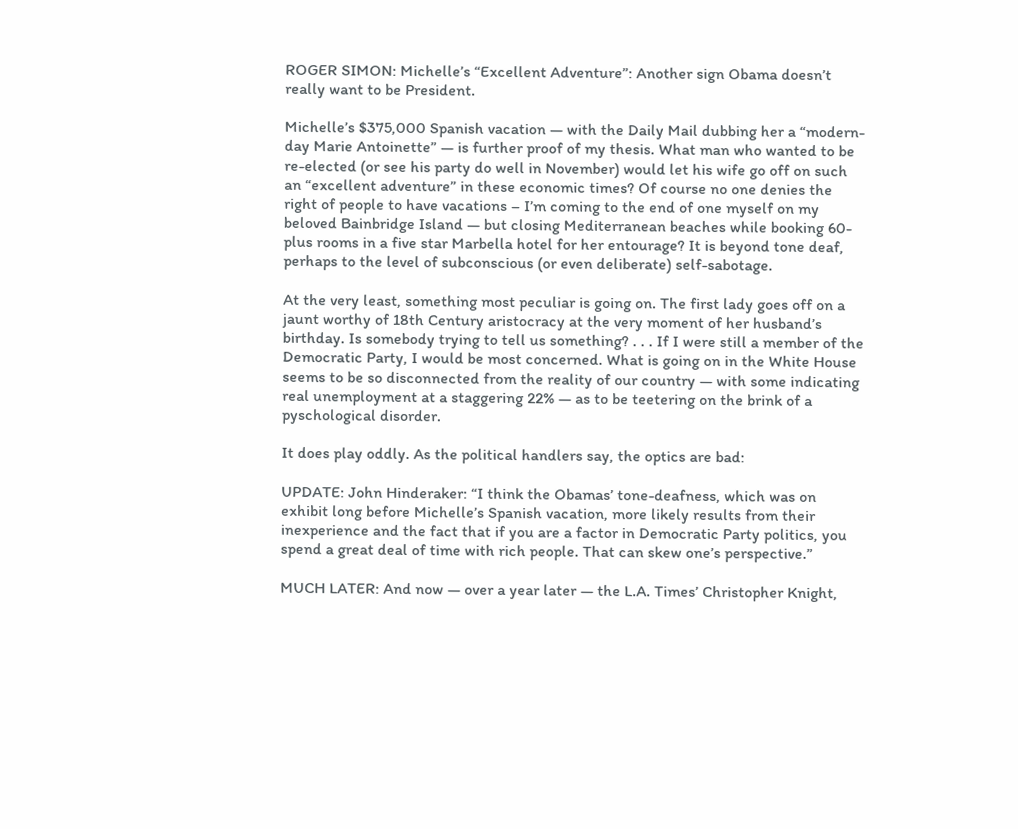ROGER SIMON: Michelle’s “Excellent Adventure”: Another sign Obama doesn’t really want to be President.

Michelle’s $375,000 Spanish vacation — with the Daily Mail dubbing her a “modern-day Marie Antoinette” — is further proof of my thesis. What man who wanted to be re-elected (or see his party do well in November) would let his wife go off on such an “excellent adventure” in these economic times? Of course no one denies the right of people to have vacations – I’m coming to the end of one myself on my beloved Bainbridge Island — but closing Mediterranean beaches while booking 60-plus rooms in a five star Marbella hotel for her entourage? It is beyond tone deaf, perhaps to the level of subconscious (or even deliberate) self-sabotage.

At the very least, something most peculiar is going on. The first lady goes off on a jaunt worthy of 18th Century aristocracy at the very moment of her husband’s birthday. Is somebody trying to tell us something? . . . If I were still a member of the Democratic Party, I would be most concerned. What is going on in the White House seems to be so disconnected from the reality of our country — with some indicating real unemployment at a staggering 22% — as to be teetering on the brink of a pyschological disorder.

It does play oddly. As the political handlers say, the optics are bad:

UPDATE: John Hinderaker: “I think the Obamas’ tone-deafness, which was on exhibit long before Michelle’s Spanish vacation, more likely results from their inexperience and the fact that if you are a factor in Democratic Party politics, you spend a great deal of time with rich people. That can skew one’s perspective.”

MUCH LATER: And now — over a year later — the L.A. Times’ Christopher Knight,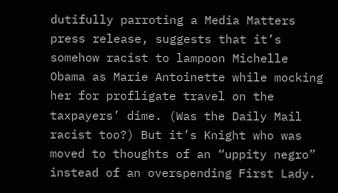dutifully parroting a Media Matters press release, suggests that it’s somehow racist to lampoon Michelle Obama as Marie Antoinette while mocking her for profligate travel on the taxpayers’ dime. (Was the Daily Mail racist too?) But it’s Knight who was moved to thoughts of an “uppity negro” instead of an overspending First Lady.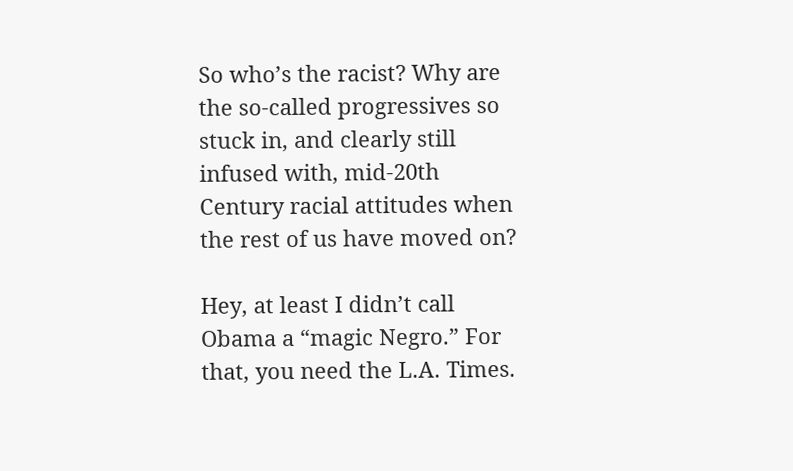So who’s the racist? Why are the so-called progressives so stuck in, and clearly still infused with, mid-20th Century racial attitudes when the rest of us have moved on?

Hey, at least I didn’t call Obama a “magic Negro.” For that, you need the L.A. Times.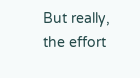But really, the effort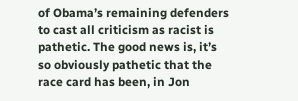of Obama’s remaining defenders to cast all criticism as racist is pathetic. The good news is, it’s so obviously pathetic that the race card has been, in Jon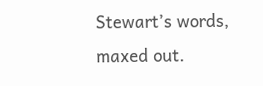Stewart’s words, maxed out.